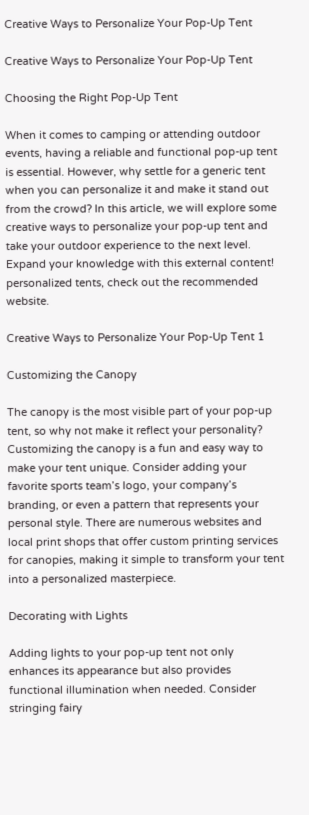Creative Ways to Personalize Your Pop-Up Tent

Creative Ways to Personalize Your Pop-Up Tent

Choosing the Right Pop-Up Tent

When it comes to camping or attending outdoor events, having a reliable and functional pop-up tent is essential. However, why settle for a generic tent when you can personalize it and make it stand out from the crowd? In this article, we will explore some creative ways to personalize your pop-up tent and take your outdoor experience to the next level. Expand your knowledge with this external content! personalized tents, check out the recommended website.

Creative Ways to Personalize Your Pop-Up Tent 1

Customizing the Canopy

The canopy is the most visible part of your pop-up tent, so why not make it reflect your personality? Customizing the canopy is a fun and easy way to make your tent unique. Consider adding your favorite sports team’s logo, your company’s branding, or even a pattern that represents your personal style. There are numerous websites and local print shops that offer custom printing services for canopies, making it simple to transform your tent into a personalized masterpiece.

Decorating with Lights

Adding lights to your pop-up tent not only enhances its appearance but also provides functional illumination when needed. Consider stringing fairy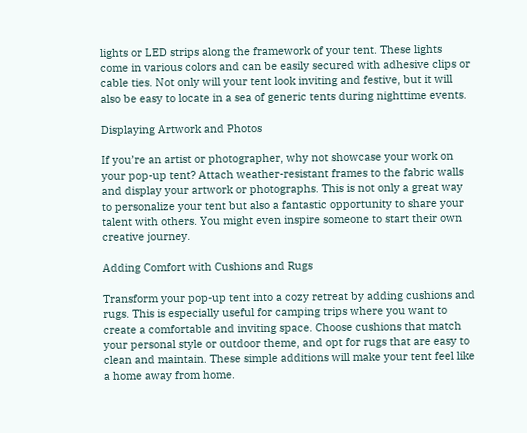lights or LED strips along the framework of your tent. These lights come in various colors and can be easily secured with adhesive clips or cable ties. Not only will your tent look inviting and festive, but it will also be easy to locate in a sea of generic tents during nighttime events.

Displaying Artwork and Photos

If you’re an artist or photographer, why not showcase your work on your pop-up tent? Attach weather-resistant frames to the fabric walls and display your artwork or photographs. This is not only a great way to personalize your tent but also a fantastic opportunity to share your talent with others. You might even inspire someone to start their own creative journey.

Adding Comfort with Cushions and Rugs

Transform your pop-up tent into a cozy retreat by adding cushions and rugs. This is especially useful for camping trips where you want to create a comfortable and inviting space. Choose cushions that match your personal style or outdoor theme, and opt for rugs that are easy to clean and maintain. These simple additions will make your tent feel like a home away from home.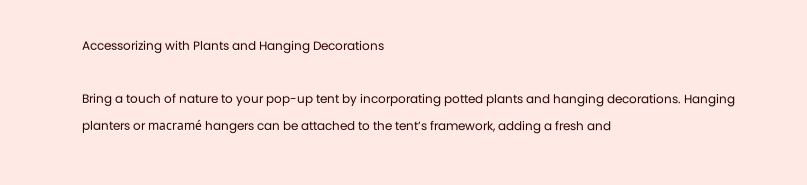Accessorizing with Plants and Hanging Decorations

Bring a touch of nature to your pop-up tent by incorporating potted plants and hanging decorations. Hanging planters or macramé hangers can be attached to the tent’s framework, adding a fresh and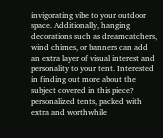invigorating vibe to your outdoor space. Additionally, hanging decorations such as dreamcatchers, wind chimes, or banners can add an extra layer of visual interest and personality to your tent. Interested in finding out more about the subject covered in this piece? personalized tents, packed with extra and worthwhile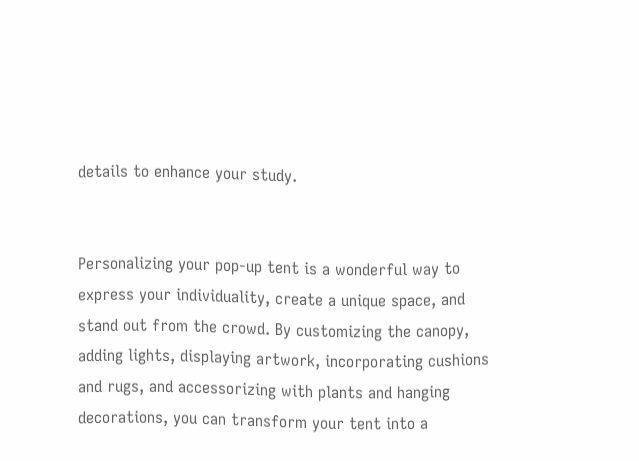details to enhance your study.


Personalizing your pop-up tent is a wonderful way to express your individuality, create a unique space, and stand out from the crowd. By customizing the canopy, adding lights, displaying artwork, incorporating cushions and rugs, and accessorizing with plants and hanging decorations, you can transform your tent into a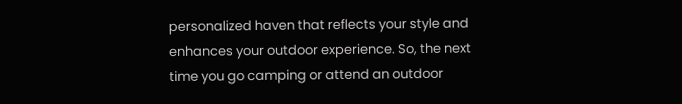personalized haven that reflects your style and enhances your outdoor experience. So, the next time you go camping or attend an outdoor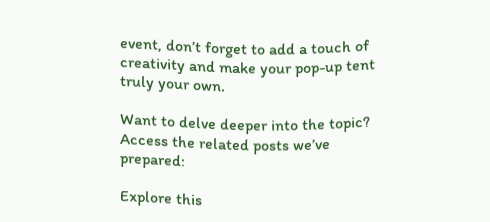event, don’t forget to add a touch of creativity and make your pop-up tent truly your own.

Want to delve deeper into the topic? Access the related posts we’ve prepared:

Explore this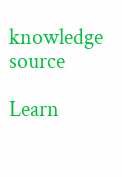knowledge source

Learn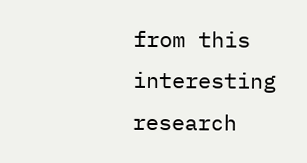from this interesting research